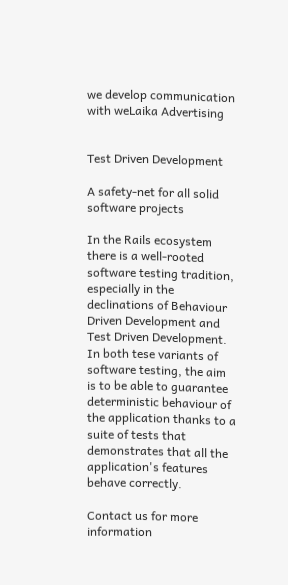we develop communication with weLaika Advertising


Test Driven Development

A safety-net for all solid software projects

In the Rails ecosystem there is a well-rooted software testing tradition, especially in the declinations of Behaviour Driven Development and Test Driven Development. In both tese variants of software testing, the aim is to be able to guarantee deterministic behaviour of the application thanks to a suite of tests that demonstrates that all the application's features behave correctly.

Contact us for more information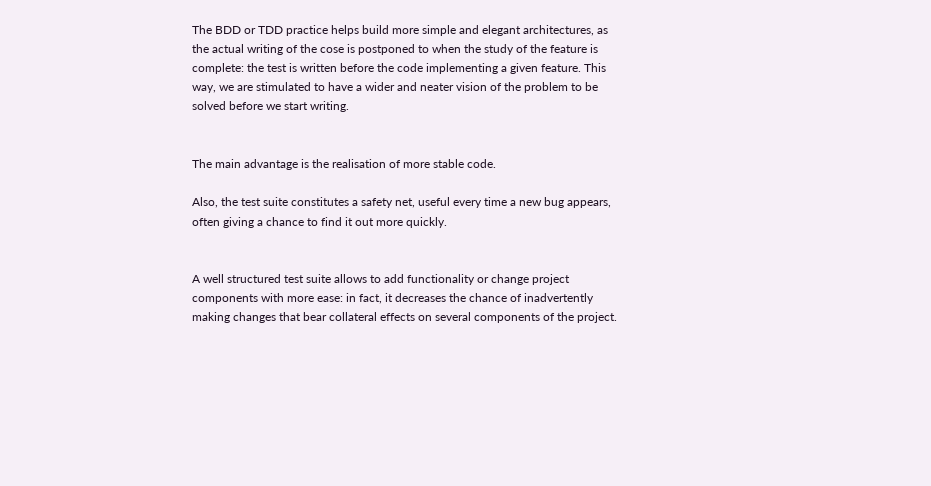The BDD or TDD practice helps build more simple and elegant architectures, as the actual writing of the cose is postponed to when the study of the feature is complete: the test is written before the code implementing a given feature. This way, we are stimulated to have a wider and neater vision of the problem to be solved before we start writing.


The main advantage is the realisation of more stable code.

Also, the test suite constitutes a safety net, useful every time a new bug appears, often giving a chance to find it out more quickly.


A well structured test suite allows to add functionality or change project components with more ease: in fact, it decreases the chance of inadvertently making changes that bear collateral effects on several components of the project.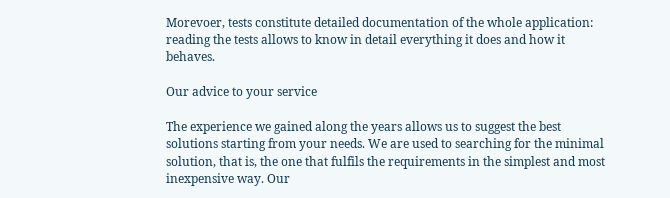Morevoer, tests constitute detailed documentation of the whole application: reading the tests allows to know in detail everything it does and how it behaves.

Our advice to your service

The experience we gained along the years allows us to suggest the best solutions starting from your needs. We are used to searching for the minimal solution, that is, the one that fulfils the requirements in the simplest and most inexpensive way. Our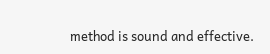method is sound and effective.